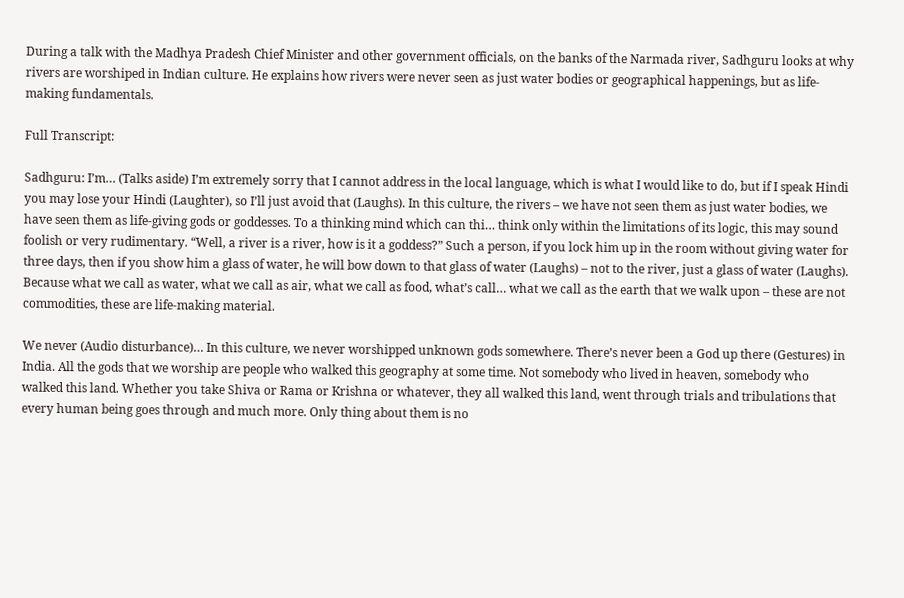During a talk with the Madhya Pradesh Chief Minister and other government officials, on the banks of the Narmada river, Sadhguru looks at why rivers are worshiped in Indian culture. He explains how rivers were never seen as just water bodies or geographical happenings, but as life-making fundamentals.

Full Transcript:

Sadhguru: I’m… (Talks aside) I’m extremely sorry that I cannot address in the local language, which is what I would like to do, but if I speak Hindi you may lose your Hindi (Laughter), so I’ll just avoid that (Laughs). In this culture, the rivers – we have not seen them as just water bodies, we have seen them as life-giving gods or goddesses. To a thinking mind which can thi… think only within the limitations of its logic, this may sound foolish or very rudimentary. “Well, a river is a river, how is it a goddess?” Such a person, if you lock him up in the room without giving water for three days, then if you show him a glass of water, he will bow down to that glass of water (Laughs) – not to the river, just a glass of water (Laughs). Because what we call as water, what we call as air, what we call as food, what’s call… what we call as the earth that we walk upon – these are not commodities, these are life-making material.

We never (Audio disturbance)… In this culture, we never worshipped unknown gods somewhere. There’s never been a God up there (Gestures) in India. All the gods that we worship are people who walked this geography at some time. Not somebody who lived in heaven, somebody who walked this land. Whether you take Shiva or Rama or Krishna or whatever, they all walked this land, went through trials and tribulations that every human being goes through and much more. Only thing about them is no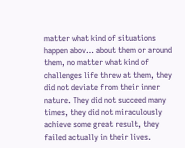matter what kind of situations happen abov… about them or around them, no matter what kind of challenges life threw at them, they did not deviate from their inner nature. They did not succeed many times, they did not miraculously achieve some great result, they failed actually in their lives.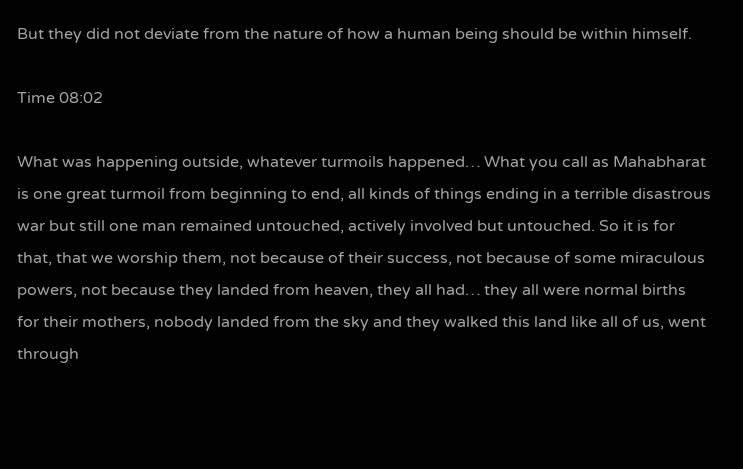But they did not deviate from the nature of how a human being should be within himself.

Time 08:02

What was happening outside, whatever turmoils happened… What you call as Mahabharat is one great turmoil from beginning to end, all kinds of things ending in a terrible disastrous war but still one man remained untouched, actively involved but untouched. So it is for that, that we worship them, not because of their success, not because of some miraculous powers, not because they landed from heaven, they all had… they all were normal births for their mothers, nobody landed from the sky and they walked this land like all of us, went through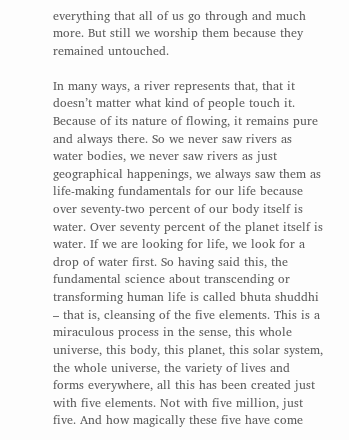everything that all of us go through and much more. But still we worship them because they remained untouched.

In many ways, a river represents that, that it doesn’t matter what kind of people touch it. Because of its nature of flowing, it remains pure and always there. So we never saw rivers as water bodies, we never saw rivers as just geographical happenings, we always saw them as life-making fundamentals for our life because over seventy-two percent of our body itself is water. Over seventy percent of the planet itself is water. If we are looking for life, we look for a drop of water first. So having said this, the fundamental science about transcending or transforming human life is called bhuta shuddhi – that is, cleansing of the five elements. This is a miraculous process in the sense, this whole universe, this body, this planet, this solar system, the whole universe, the variety of lives and forms everywhere, all this has been created just with five elements. Not with five million, just five. And how magically these five have come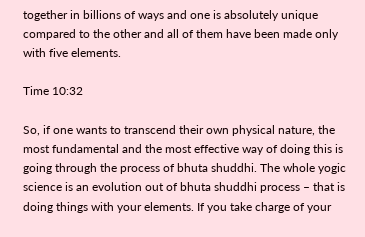together in billions of ways and one is absolutely unique compared to the other and all of them have been made only with five elements.

Time 10:32

So, if one wants to transcend their own physical nature, the most fundamental and the most effective way of doing this is going through the process of bhuta shuddhi. The whole yogic science is an evolution out of bhuta shuddhi process – that is doing things with your elements. If you take charge of your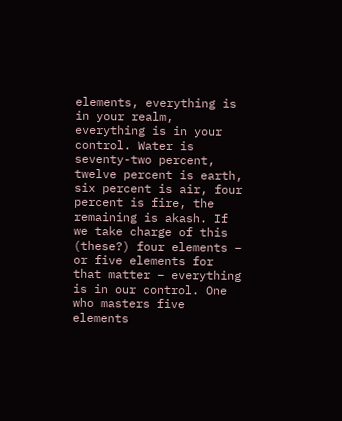elements, everything is in your realm, everything is in your control. Water is seventy-two percent, twelve percent is earth, six percent is air, four percent is fire, the remaining is akash. If we take charge of this (these?) four elements – or five elements for that matter – everything is in our control. One who masters five elements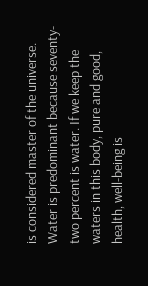is considered master of the universe. Water is predominant because seventy-two percent is water. If we keep the waters in this body, pure and good, health, well-being is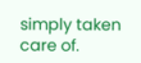simply taken care of.